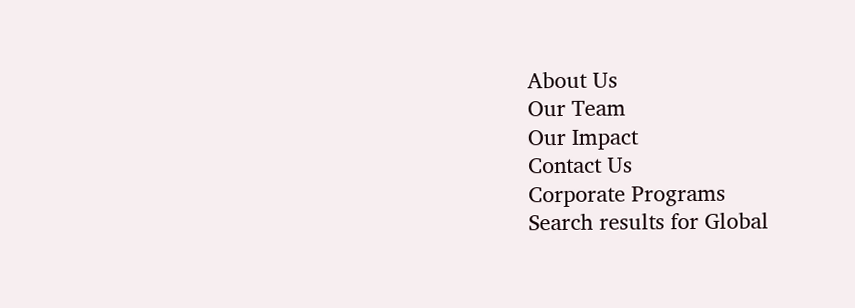About Us
Our Team
Our Impact
Contact Us
Corporate Programs
Search results for Global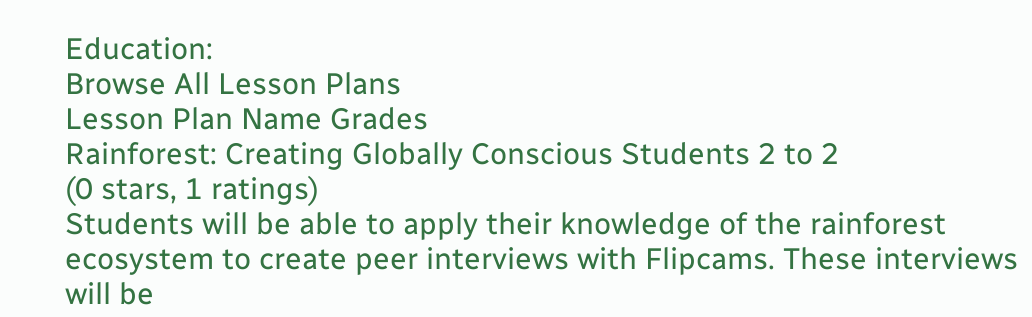Education:
Browse All Lesson Plans
Lesson Plan Name Grades
Rainforest: Creating Globally Conscious Students 2 to 2
(0 stars, 1 ratings)
Students will be able to apply their knowledge of the rainforest ecosystem to create peer interviews with Flipcams. These interviews will be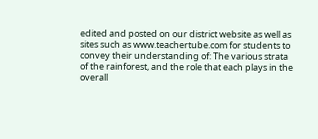edited and posted on our district website as well as sites such as www.teachertube.com for students to convey their understanding of: The various strata of the rainforest, and the role that each plays in the overall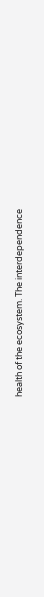health of the ecosystem. The interdependence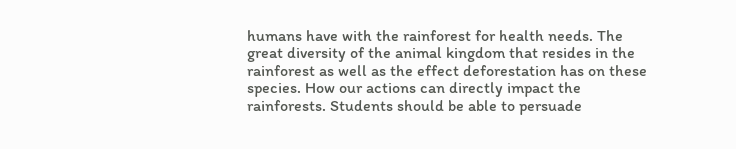humans have with the rainforest for health needs. The great diversity of the animal kingdom that resides in the rainforest as well as the effect deforestation has on these species. How our actions can directly impact the rainforests. Students should be able to persuade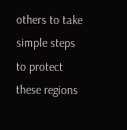others to take simple steps to protect these regions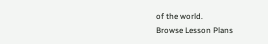of the world.
Browse Lesson Plans